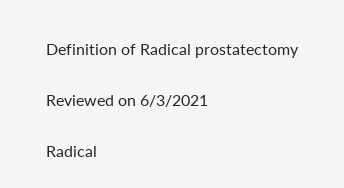Definition of Radical prostatectomy

Reviewed on 6/3/2021

Radical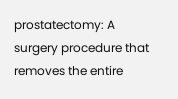prostatectomy: A surgery procedure that removes the entire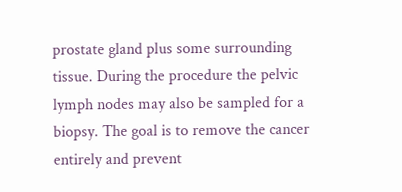prostate gland plus some surrounding tissue. During the procedure the pelvic lymph nodes may also be sampled for a biopsy. The goal is to remove the cancer entirely and prevent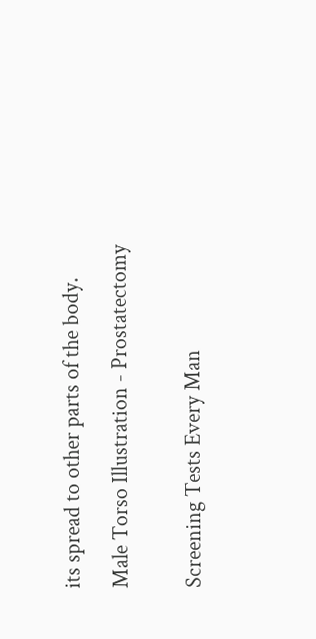its spread to other parts of the body.

Male Torso Illustration - Prostatectomy


Screening Tests Every Man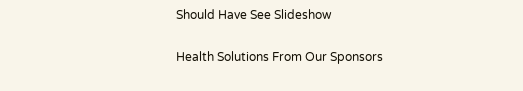Should Have See Slideshow

Health Solutions From Our Sponsors